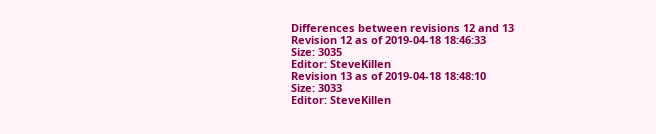Differences between revisions 12 and 13
Revision 12 as of 2019-04-18 18:46:33
Size: 3035
Editor: SteveKillen
Revision 13 as of 2019-04-18 18:48:10
Size: 3033
Editor: SteveKillen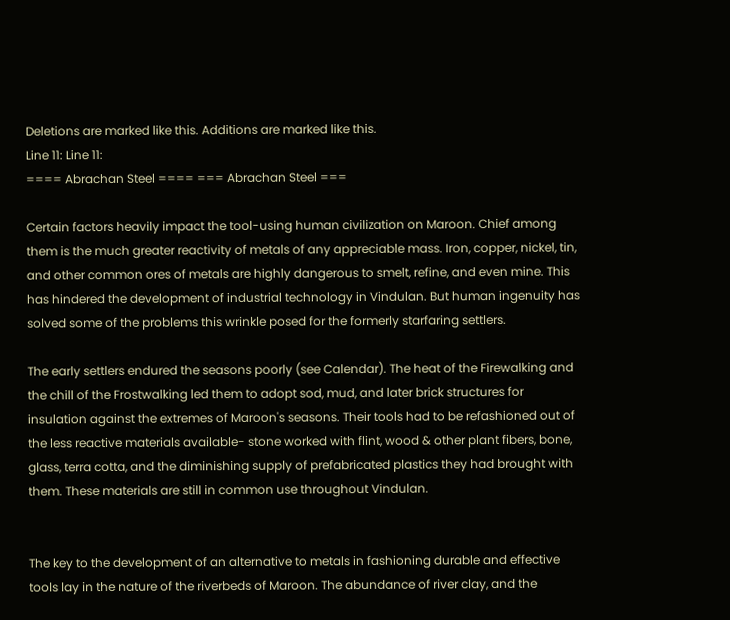Deletions are marked like this. Additions are marked like this.
Line 11: Line 11:
==== Abrachan Steel ==== === Abrachan Steel ===

Certain factors heavily impact the tool-using human civilization on Maroon. Chief among them is the much greater reactivity of metals of any appreciable mass. Iron, copper, nickel, tin, and other common ores of metals are highly dangerous to smelt, refine, and even mine. This has hindered the development of industrial technology in Vindulan. But human ingenuity has solved some of the problems this wrinkle posed for the formerly starfaring settlers.

The early settlers endured the seasons poorly (see Calendar). The heat of the Firewalking and the chill of the Frostwalking led them to adopt sod, mud, and later brick structures for insulation against the extremes of Maroon's seasons. Their tools had to be refashioned out of the less reactive materials available- stone worked with flint, wood & other plant fibers, bone, glass, terra cotta, and the diminishing supply of prefabricated plastics they had brought with them. These materials are still in common use throughout Vindulan.


The key to the development of an alternative to metals in fashioning durable and effective tools lay in the nature of the riverbeds of Maroon. The abundance of river clay, and the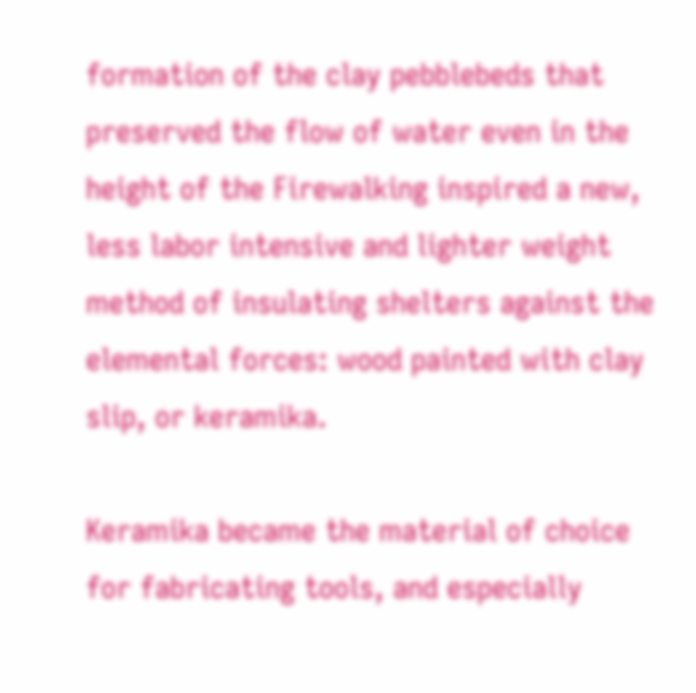formation of the clay pebblebeds that preserved the flow of water even in the height of the Firewalking inspired a new, less labor intensive and lighter weight method of insulating shelters against the elemental forces: wood painted with clay slip, or keramika.

Keramika became the material of choice for fabricating tools, and especially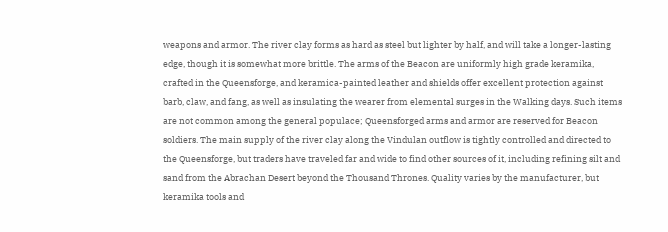weapons and armor. The river clay forms as hard as steel but lighter by half, and will take a longer-lasting edge, though it is somewhat more brittle. The arms of the Beacon are uniformly high grade keramika, crafted in the Queensforge, and keramica-painted leather and shields offer excellent protection against barb, claw, and fang, as well as insulating the wearer from elemental surges in the Walking days. Such items are not common among the general populace; Queensforged arms and armor are reserved for Beacon soldiers. The main supply of the river clay along the Vindulan outflow is tightly controlled and directed to the Queensforge, but traders have traveled far and wide to find other sources of it, including refining silt and sand from the Abrachan Desert beyond the Thousand Thrones. Quality varies by the manufacturer, but keramika tools and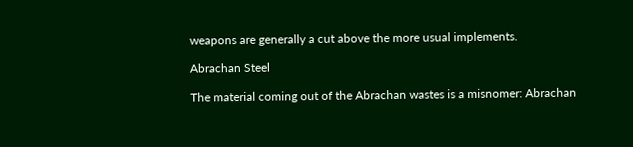weapons are generally a cut above the more usual implements.

Abrachan Steel

The material coming out of the Abrachan wastes is a misnomer: Abrachan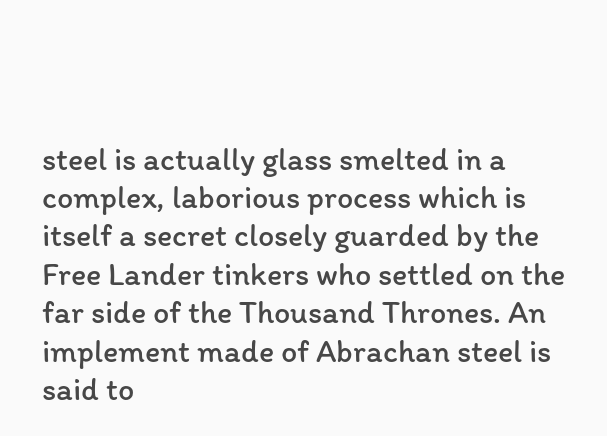steel is actually glass smelted in a complex, laborious process which is itself a secret closely guarded by the Free Lander tinkers who settled on the far side of the Thousand Thrones. An implement made of Abrachan steel is said to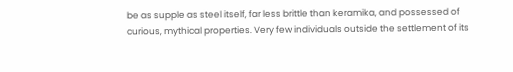be as supple as steel itself, far less brittle than keramika, and possessed of curious, mythical properties. Very few individuals outside the settlement of its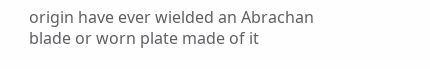origin have ever wielded an Abrachan blade or worn plate made of it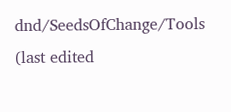dnd/SeedsOfChange/Tools (last edited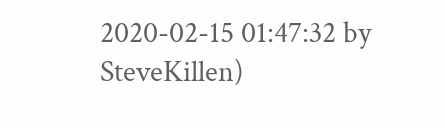2020-02-15 01:47:32 by SteveKillen)